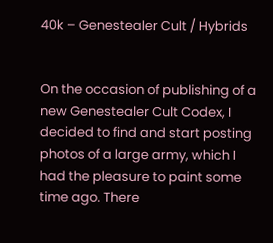40k – Genestealer Cult / Hybrids


On the occasion of publishing of a new Genestealer Cult Codex, I decided to find and start posting photos of a large army, which I had the pleasure to paint some time ago. There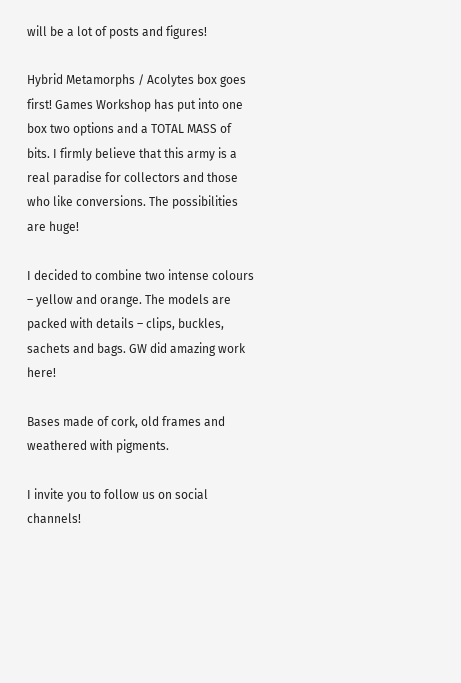will be a lot of posts and figures!

Hybrid Metamorphs / Acolytes box goes first! Games Workshop has put into one box two options and a TOTAL MASS of bits. I firmly believe that this army is a real paradise for collectors and those who like conversions. The possibilities are huge!

I decided to combine two intense colours – yellow and orange. The models are packed with details – clips, buckles, sachets and bags. GW did amazing work here!

Bases made of cork, old frames and weathered with pigments.

I invite you to follow us on social channels!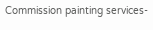Commission painting services-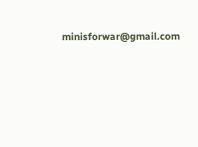minisforwar@gmail.com